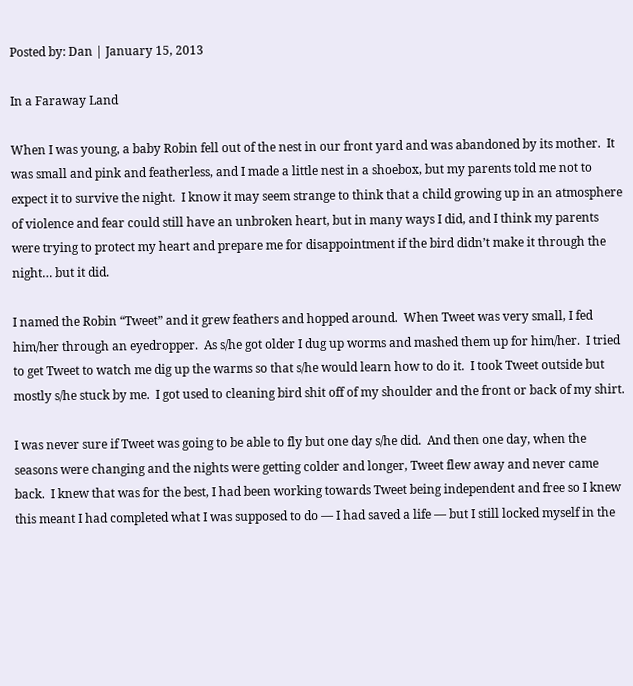Posted by: Dan | January 15, 2013

In a Faraway Land

When I was young, a baby Robin fell out of the nest in our front yard and was abandoned by its mother.  It was small and pink and featherless, and I made a little nest in a shoebox, but my parents told me not to expect it to survive the night.  I know it may seem strange to think that a child growing up in an atmosphere of violence and fear could still have an unbroken heart, but in many ways I did, and I think my parents were trying to protect my heart and prepare me for disappointment if the bird didn’t make it through the night… but it did.

I named the Robin “Tweet” and it grew feathers and hopped around.  When Tweet was very small, I fed him/her through an eyedropper.  As s/he got older I dug up worms and mashed them up for him/her.  I tried to get Tweet to watch me dig up the warms so that s/he would learn how to do it.  I took Tweet outside but mostly s/he stuck by me.  I got used to cleaning bird shit off of my shoulder and the front or back of my shirt.

I was never sure if Tweet was going to be able to fly but one day s/he did.  And then one day, when the seasons were changing and the nights were getting colder and longer, Tweet flew away and never came back.  I knew that was for the best, I had been working towards Tweet being independent and free so I knew this meant I had completed what I was supposed to do — I had saved a life — but I still locked myself in the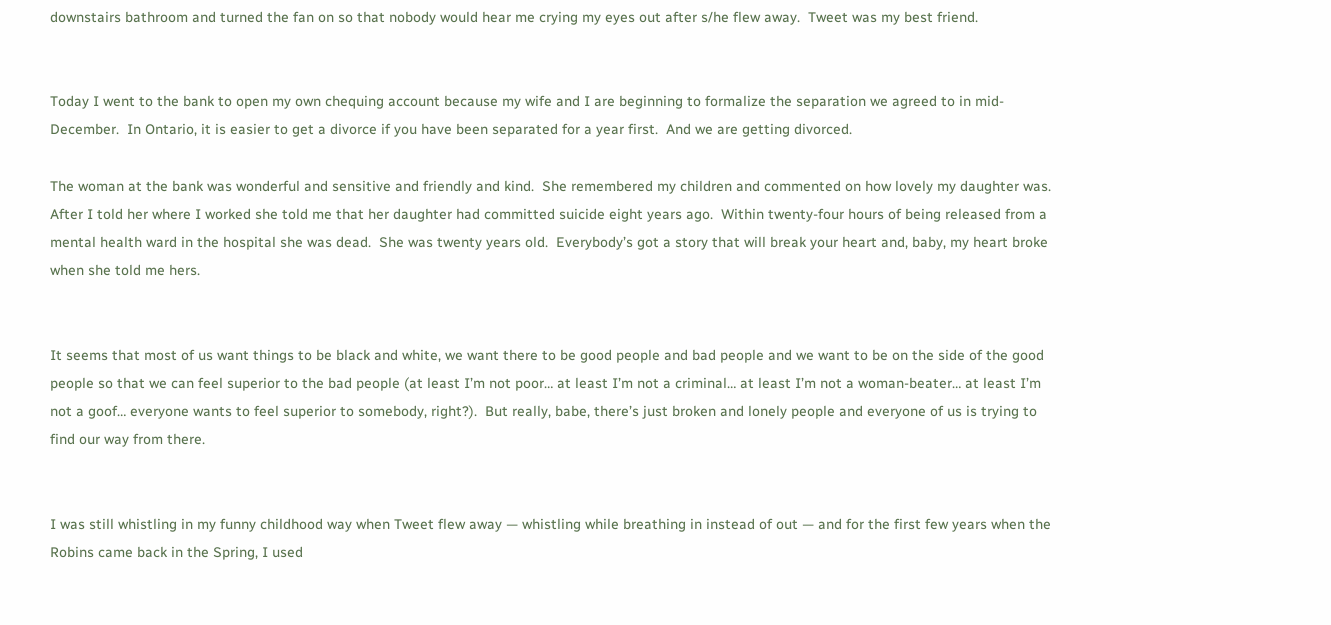downstairs bathroom and turned the fan on so that nobody would hear me crying my eyes out after s/he flew away.  Tweet was my best friend.


Today I went to the bank to open my own chequing account because my wife and I are beginning to formalize the separation we agreed to in mid-December.  In Ontario, it is easier to get a divorce if you have been separated for a year first.  And we are getting divorced.

The woman at the bank was wonderful and sensitive and friendly and kind.  She remembered my children and commented on how lovely my daughter was.  After I told her where I worked she told me that her daughter had committed suicide eight years ago.  Within twenty-four hours of being released from a mental health ward in the hospital she was dead.  She was twenty years old.  Everybody’s got a story that will break your heart and, baby, my heart broke when she told me hers.


It seems that most of us want things to be black and white, we want there to be good people and bad people and we want to be on the side of the good people so that we can feel superior to the bad people (at least I’m not poor… at least I’m not a criminal… at least I’m not a woman-beater… at least I’m not a goof… everyone wants to feel superior to somebody, right?).  But really, babe, there’s just broken and lonely people and everyone of us is trying to find our way from there.


I was still whistling in my funny childhood way when Tweet flew away — whistling while breathing in instead of out — and for the first few years when the Robins came back in the Spring, I used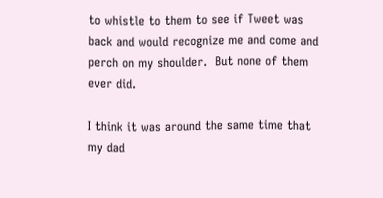to whistle to them to see if Tweet was back and would recognize me and come and perch on my shoulder.  But none of them ever did.

I think it was around the same time that my dad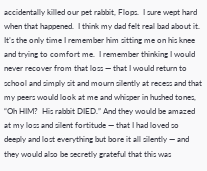accidentally killed our pet rabbit, Flops.  I sure wept hard when that happened.  I think my dad felt real bad about it.  It’s the only time I remember him sitting me on his knee and trying to comfort me.  I remember thinking I would never recover from that loss — that I would return to school and simply sit and mourn silently at recess and that my peers would look at me and whisper in hushed tones, “Oh HIM?  His rabbit DIED.” And they would be amazed at my loss and silent fortitude — that I had loved so deeply and lost everything but bore it all silently — and they would also be secretly grateful that this was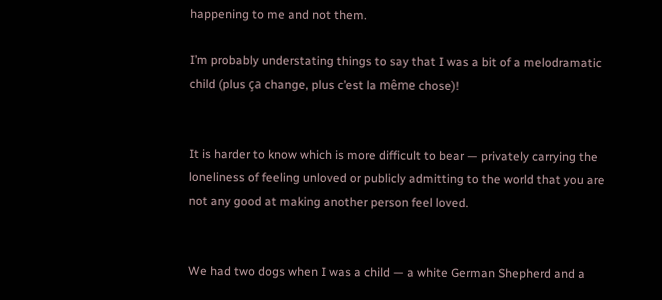happening to me and not them.

I’m probably understating things to say that I was a bit of a melodramatic child (plus ça change, plus c’est la même chose)!


It is harder to know which is more difficult to bear — privately carrying the loneliness of feeling unloved or publicly admitting to the world that you are not any good at making another person feel loved.


We had two dogs when I was a child — a white German Shepherd and a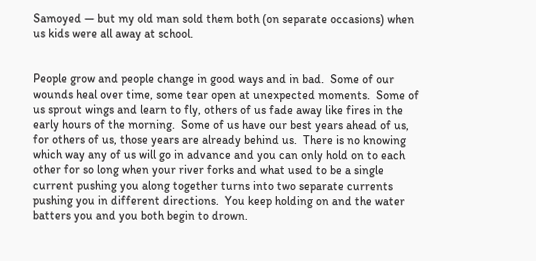Samoyed — but my old man sold them both (on separate occasions) when us kids were all away at school.


People grow and people change in good ways and in bad.  Some of our wounds heal over time, some tear open at unexpected moments.  Some of us sprout wings and learn to fly, others of us fade away like fires in the early hours of the morning.  Some of us have our best years ahead of us, for others of us, those years are already behind us.  There is no knowing which way any of us will go in advance and you can only hold on to each other for so long when your river forks and what used to be a single current pushing you along together turns into two separate currents pushing you in different directions.  You keep holding on and the water batters you and you both begin to drown.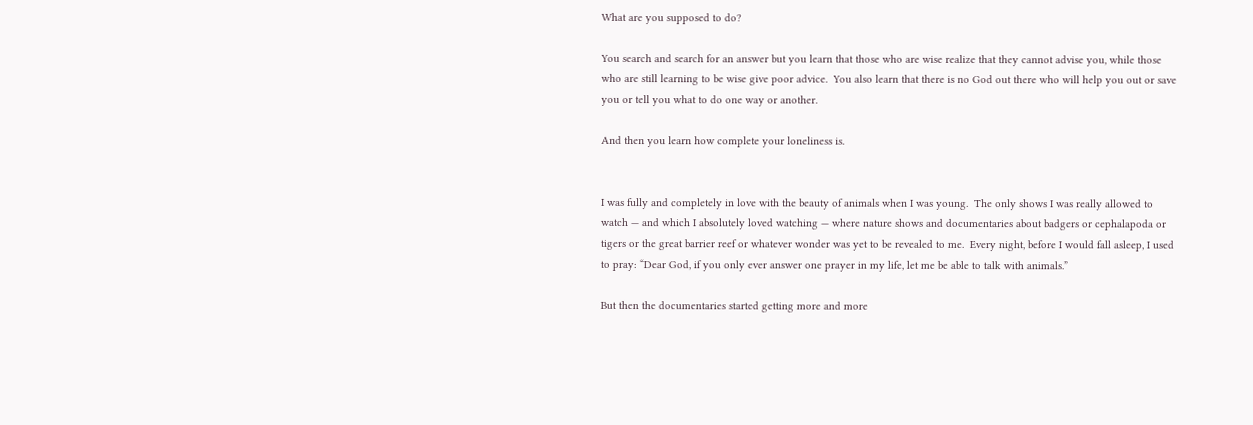What are you supposed to do?

You search and search for an answer but you learn that those who are wise realize that they cannot advise you, while those who are still learning to be wise give poor advice.  You also learn that there is no God out there who will help you out or save you or tell you what to do one way or another.

And then you learn how complete your loneliness is.


I was fully and completely in love with the beauty of animals when I was young.  The only shows I was really allowed to watch — and which I absolutely loved watching — where nature shows and documentaries about badgers or cephalapoda or tigers or the great barrier reef or whatever wonder was yet to be revealed to me.  Every night, before I would fall asleep, I used to pray: “Dear God, if you only ever answer one prayer in my life, let me be able to talk with animals.”

But then the documentaries started getting more and more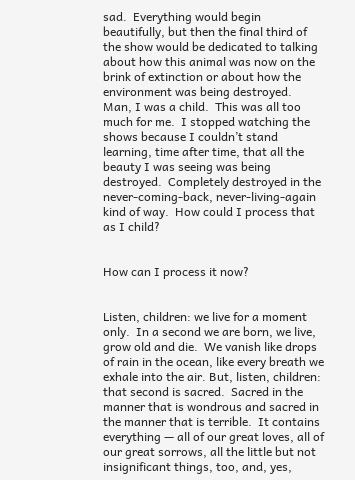sad.  Everything would begin beautifully, but then the final third of the show would be dedicated to talking about how this animal was now on the brink of extinction or about how the environment was being destroyed.  Man, I was a child.  This was all too much for me.  I stopped watching the shows because I couldn’t stand learning, time after time, that all the beauty I was seeing was being destroyed.  Completely destroyed in the never-coming-back, never-living-again kind of way.  How could I process that as I child?


How can I process it now?


Listen, children: we live for a moment only.  In a second we are born, we live, grow old and die.  We vanish like drops of rain in the ocean, like every breath we exhale into the air. But, listen, children: that second is sacred.  Sacred in the manner that is wondrous and sacred in the manner that is terrible.  It contains everything — all of our great loves, all of our great sorrows, all the little but not insignificant things, too, and, yes,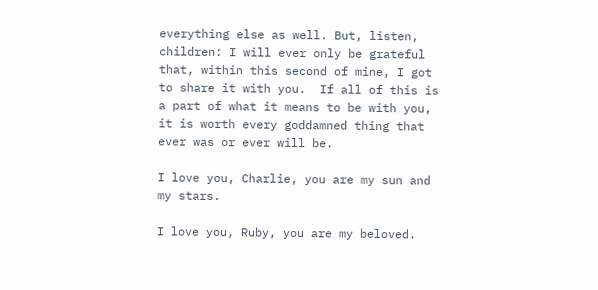everything else as well. But, listen, children: I will ever only be grateful that, within this second of mine, I got to share it with you.  If all of this is a part of what it means to be with you, it is worth every goddamned thing that ever was or ever will be.

I love you, Charlie, you are my sun and my stars.

I love you, Ruby, you are my beloved.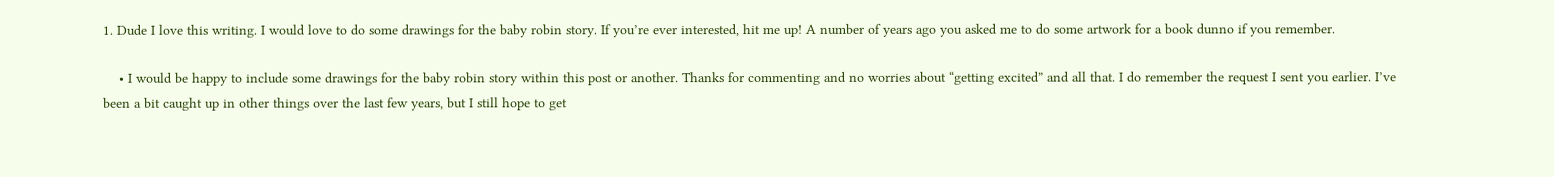1. Dude I love this writing. I would love to do some drawings for the baby robin story. If you’re ever interested, hit me up! A number of years ago you asked me to do some artwork for a book dunno if you remember.

    • I would be happy to include some drawings for the baby robin story within this post or another. Thanks for commenting and no worries about “getting excited” and all that. I do remember the request I sent you earlier. I’ve been a bit caught up in other things over the last few years, but I still hope to get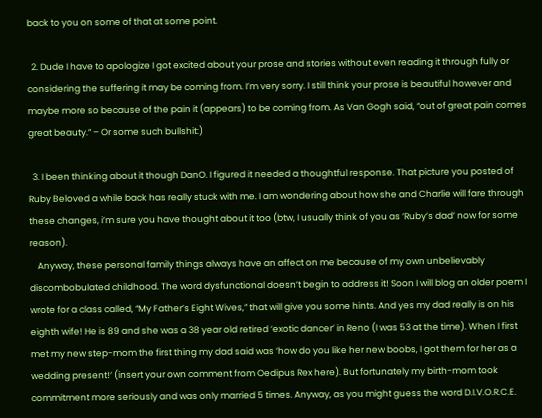back to you on some of that at some point.

  2. Dude I have to apologize I got excited about your prose and stories without even reading it through fully or considering the suffering it may be coming from. I’m very sorry. I still think your prose is beautiful however and maybe more so because of the pain it (appears) to be coming from. As Van Gogh said, “out of great pain comes great beauty.” – Or some such bullshit:)

  3. I been thinking about it though DanO. I figured it needed a thoughtful response. That picture you posted of Ruby Beloved a while back has really stuck with me. I am wondering about how she and Charlie will fare through these changes, i’m sure you have thought about it too (btw, I usually think of you as ‘Ruby’s dad’ now for some reason).
    Anyway, these personal family things always have an affect on me because of my own unbelievably discombobulated childhood. The word dysfunctional doesn’t begin to address it! Soon I will blog an older poem I wrote for a class called, “My Father’s Eight Wives,” that will give you some hints. And yes my dad really is on his eighth wife! He is 89 and she was a 38 year old retired ‘exotic dancer’ in Reno (I was 53 at the time). When I first met my new step-mom the first thing my dad said was ‘how do you like her new boobs, I got them for her as a wedding present!‘ (insert your own comment from Oedipus Rex here). But fortunately my birth-mom took commitment more seriously and was only married 5 times. Anyway, as you might guess the word D.I.V.O.R.C.E.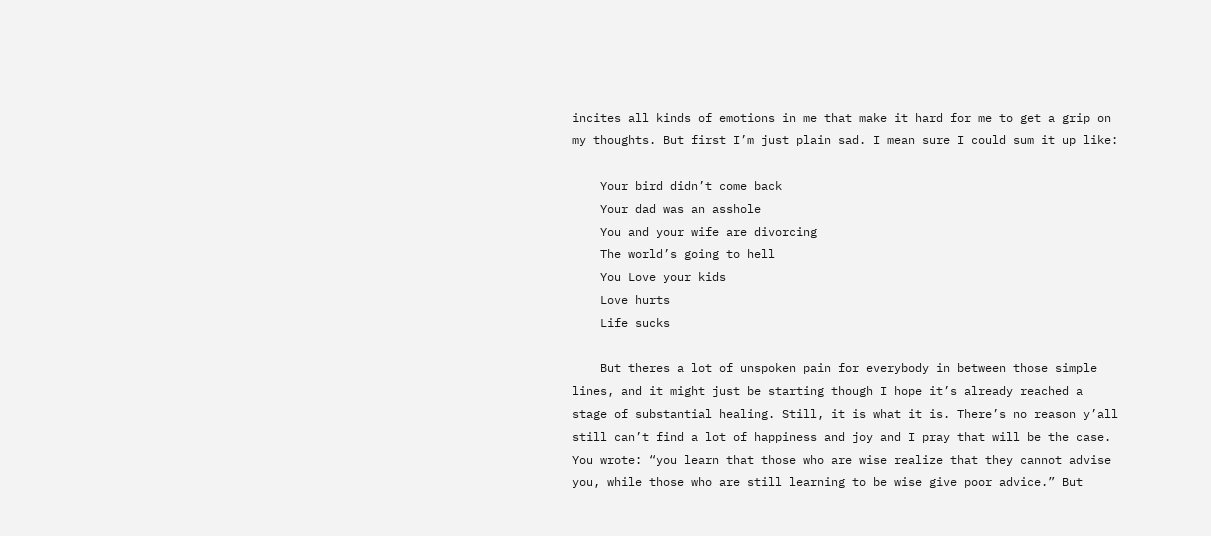incites all kinds of emotions in me that make it hard for me to get a grip on my thoughts. But first I’m just plain sad. I mean sure I could sum it up like:

    Your bird didn’t come back
    Your dad was an asshole
    You and your wife are divorcing
    The world’s going to hell
    You Love your kids
    Love hurts
    Life sucks

    But theres a lot of unspoken pain for everybody in between those simple lines, and it might just be starting though I hope it’s already reached a stage of substantial healing. Still, it is what it is. There’s no reason y’all still can’t find a lot of happiness and joy and I pray that will be the case. You wrote: “you learn that those who are wise realize that they cannot advise you, while those who are still learning to be wise give poor advice.” But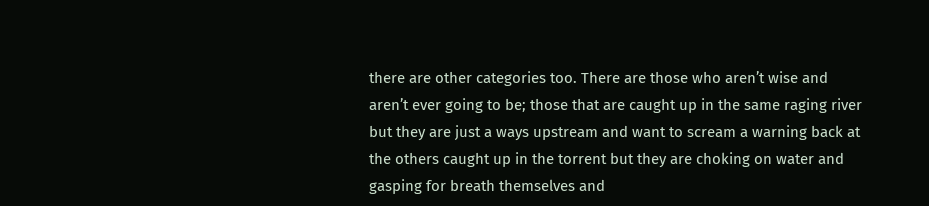there are other categories too. There are those who aren’t wise and aren’t ever going to be; those that are caught up in the same raging river but they are just a ways upstream and want to scream a warning back at the others caught up in the torrent but they are choking on water and gasping for breath themselves and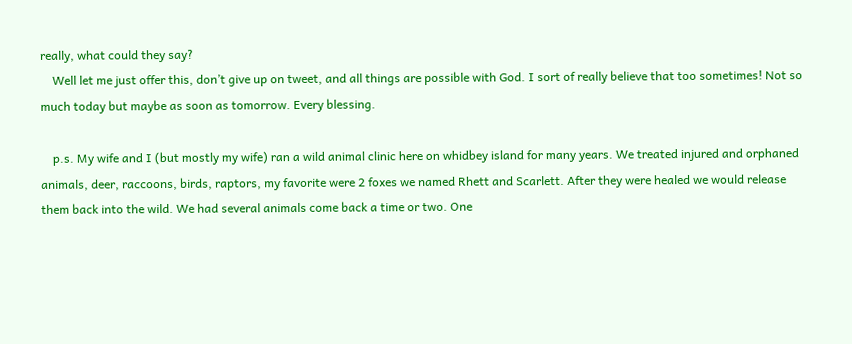really, what could they say?
    Well let me just offer this, don’t give up on tweet, and all things are possible with God. I sort of really believe that too sometimes! Not so much today but maybe as soon as tomorrow. Every blessing.

    p.s. My wife and I (but mostly my wife) ran a wild animal clinic here on whidbey island for many years. We treated injured and orphaned animals, deer, raccoons, birds, raptors, my favorite were 2 foxes we named Rhett and Scarlett. After they were healed we would release them back into the wild. We had several animals come back a time or two. One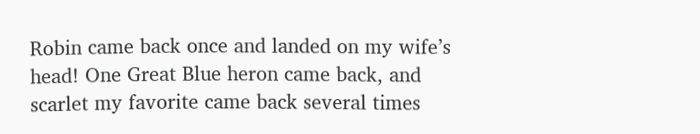Robin came back once and landed on my wife’s head! One Great Blue heron came back, and scarlet my favorite came back several times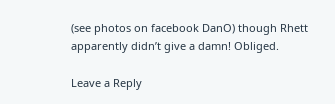(see photos on facebook DanO) though Rhett apparently didn’t give a damn! Obliged.

Leave a Reply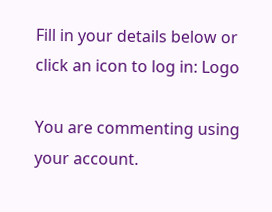Fill in your details below or click an icon to log in: Logo

You are commenting using your account.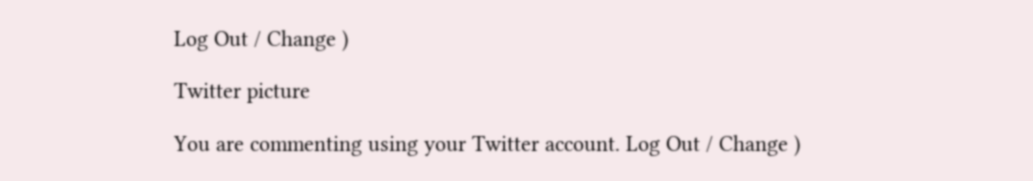Log Out / Change )

Twitter picture

You are commenting using your Twitter account. Log Out / Change )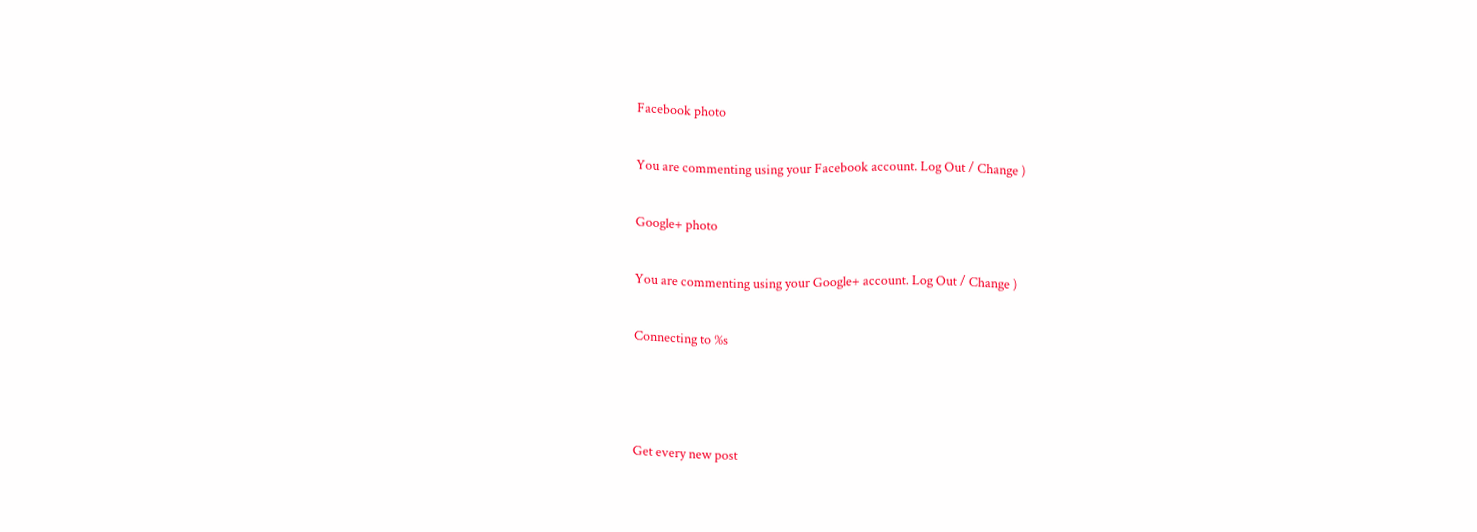Facebook photo

You are commenting using your Facebook account. Log Out / Change )

Google+ photo

You are commenting using your Google+ account. Log Out / Change )

Connecting to %s



Get every new post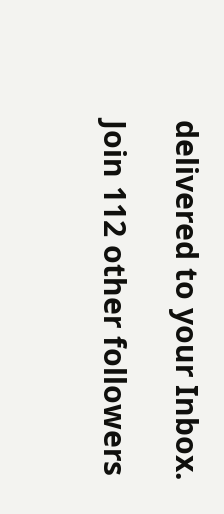delivered to your Inbox.

Join 112 other followers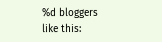%d bloggers like this: